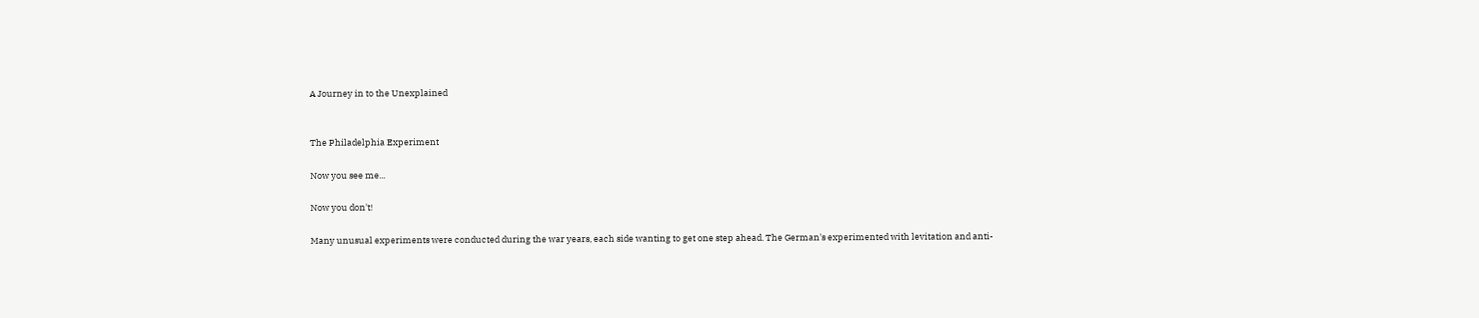A Journey in to the Unexplained


The Philadelphia Experiment

Now you see me...

Now you don't!

Many unusual experiments were conducted during the war years, each side wanting to get one step ahead. The German's experimented with levitation and anti-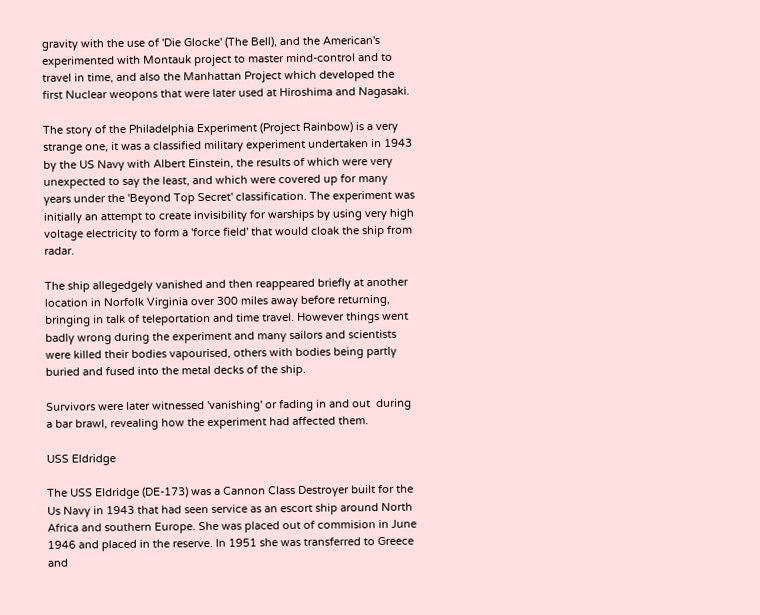gravity with the use of 'Die Glocke' (The Bell), and the American's experimented with Montauk project to master mind-control and to travel in time, and also the Manhattan Project which developed the first Nuclear weopons that were later used at Hiroshima and Nagasaki.

The story of the Philadelphia Experiment (Project Rainbow) is a very strange one, it was a classified military experiment undertaken in 1943 by the US Navy with Albert Einstein, the results of which were very unexpected to say the least, and which were covered up for many years under the 'Beyond Top Secret' classification. The experiment was initially an attempt to create invisibility for warships by using very high voltage electricity to form a 'force field' that would cloak the ship from radar.

The ship allegedgely vanished and then reappeared briefly at another location in Norfolk Virginia over 300 miles away before returning, bringing in talk of teleportation and time travel. However things went badly wrong during the experiment and many sailors and scientists  were killed their bodies vapourised, others with bodies being partly buried and fused into the metal decks of the ship.

Survivors were later witnessed 'vanishing' or fading in and out  during a bar brawl, revealing how the experiment had affected them.

USS Eldridge

The USS Eldridge (DE-173) was a Cannon Class Destroyer built for the Us Navy in 1943 that had seen service as an escort ship around North Africa and southern Europe. She was placed out of commision in June 1946 and placed in the reserve. In 1951 she was transferred to Greece and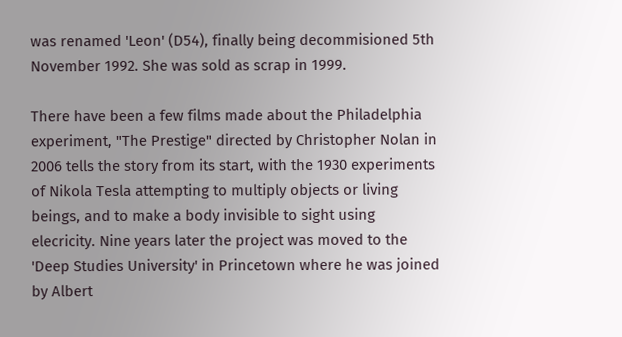was renamed 'Leon' (D54), finally being decommisioned 5th November 1992. She was sold as scrap in 1999.

There have been a few films made about the Philadelphia experiment, "The Prestige" directed by Christopher Nolan in 2006 tells the story from its start, with the 1930 experiments of Nikola Tesla attempting to multiply objects or living beings, and to make a body invisible to sight using elecricity. Nine years later the project was moved to the 'Deep Studies University' in Princetown where he was joined by Albert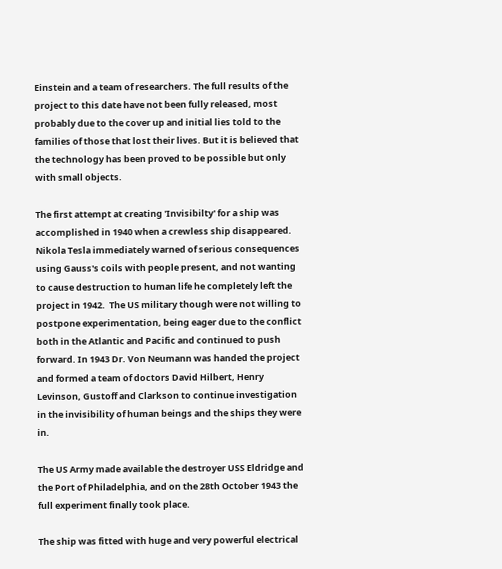Einstein and a team of researchers. The full results of the project to this date have not been fully released, most probably due to the cover up and initial lies told to the families of those that lost their lives. But it is believed that the technology has been proved to be possible but only with small objects.

The first attempt at creating 'Invisibilty' for a ship was accomplished in 1940 when a crewless ship disappeared. Nikola Tesla immediately warned of serious consequences using Gauss's coils with people present, and not wanting to cause destruction to human life he completely left the project in 1942.  The US military though were not willing to postpone experimentation, being eager due to the conflict both in the Atlantic and Pacific and continued to push forward. In 1943 Dr. Von Neumann was handed the project and formed a team of doctors David Hilbert, Henry Levinson, Gustoff and Clarkson to continue investigation in the invisibility of human beings and the ships they were in.

The US Army made available the destroyer USS Eldridge and the Port of Philadelphia, and on the 28th October 1943 the full experiment finally took place.

The ship was fitted with huge and very powerful electrical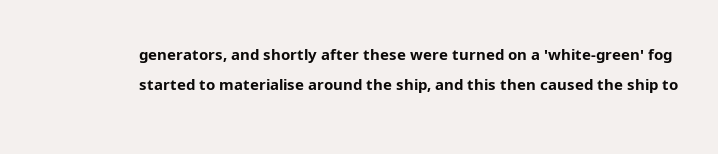generators, and shortly after these were turned on a 'white-green' fog started to materialise around the ship, and this then caused the ship to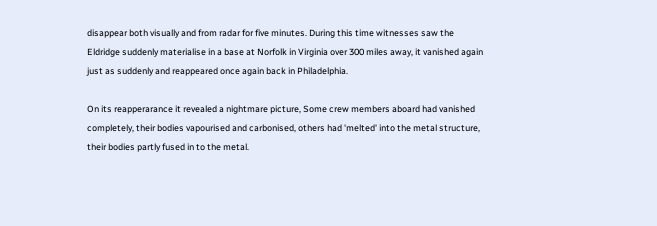disappear both visually and from radar for five minutes. During this time witnesses saw the Eldridge suddenly materialise in a base at Norfolk in Virginia over 300 miles away, it vanished again just as suddenly and reappeared once again back in Philadelphia.

On its reapperarance it revealed a nightmare picture, Some crew members aboard had vanished completely, their bodies vapourised and carbonised, others had 'melted' into the metal structure, their bodies partly fused in to the metal.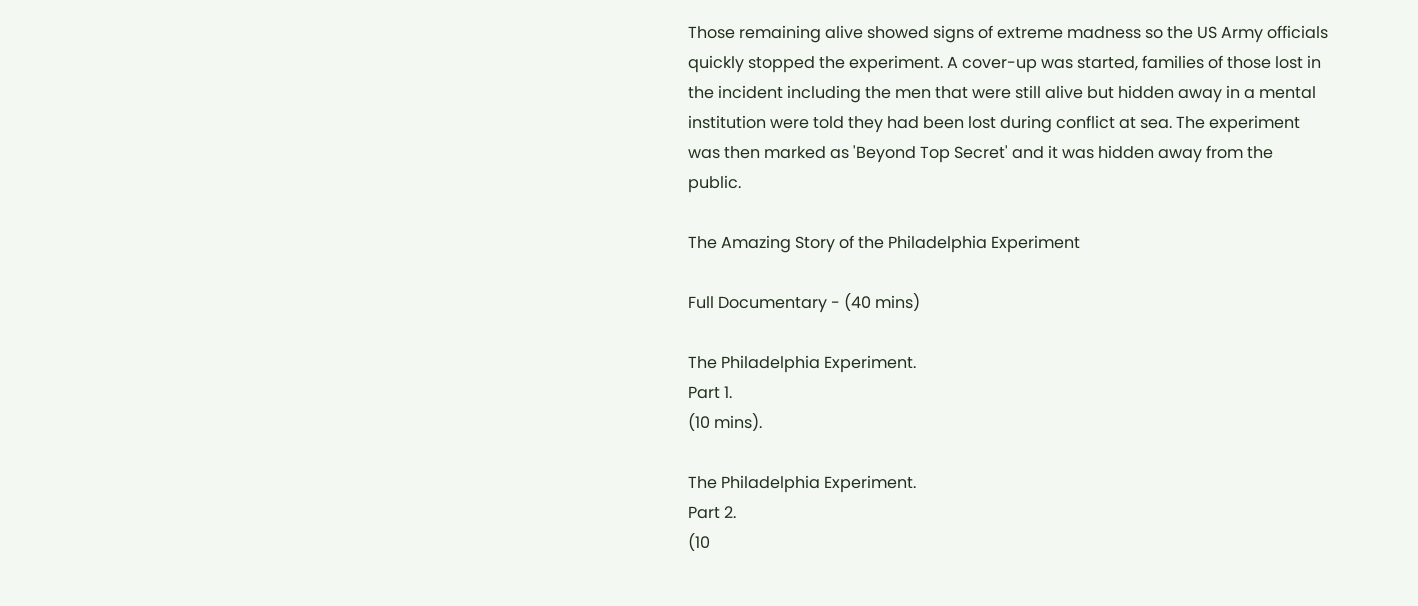Those remaining alive showed signs of extreme madness so the US Army officials quickly stopped the experiment. A cover-up was started, families of those lost in the incident including the men that were still alive but hidden away in a mental institution were told they had been lost during conflict at sea. The experiment was then marked as 'Beyond Top Secret' and it was hidden away from the public.

The Amazing Story of the Philadelphia Experiment

Full Documentary - (40 mins)

The Philadelphia Experiment.
Part 1.
(10 mins).

The Philadelphia Experiment.
Part 2.
(10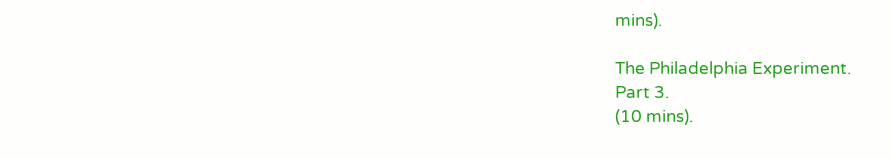mins).

The Philadelphia Experiment.
Part 3.
(10 mins).